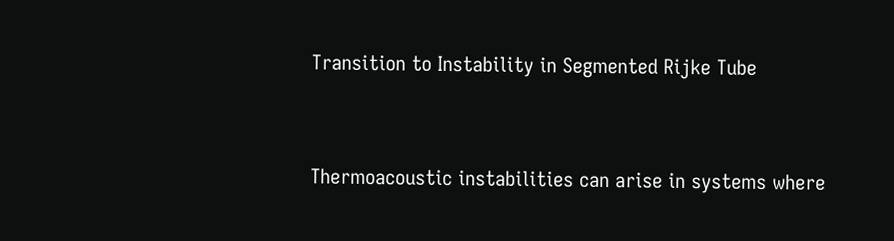Transition to Instability in Segmented Rijke Tube


Thermoacoustic instabilities can arise in systems where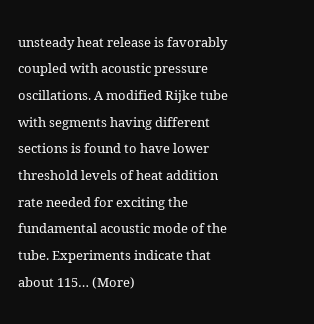unsteady heat release is favorably coupled with acoustic pressure oscillations. A modified Rijke tube with segments having different sections is found to have lower threshold levels of heat addition rate needed for exciting the fundamental acoustic mode of the tube. Experiments indicate that about 115… (More)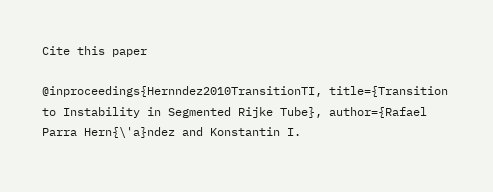Cite this paper

@inproceedings{Hernndez2010TransitionTI, title={Transition to Instability in Segmented Rijke Tube}, author={Rafael Parra Hern{\'a}ndez and Konstantin I.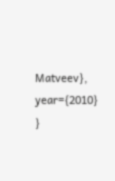Matveev}, year={2010} }